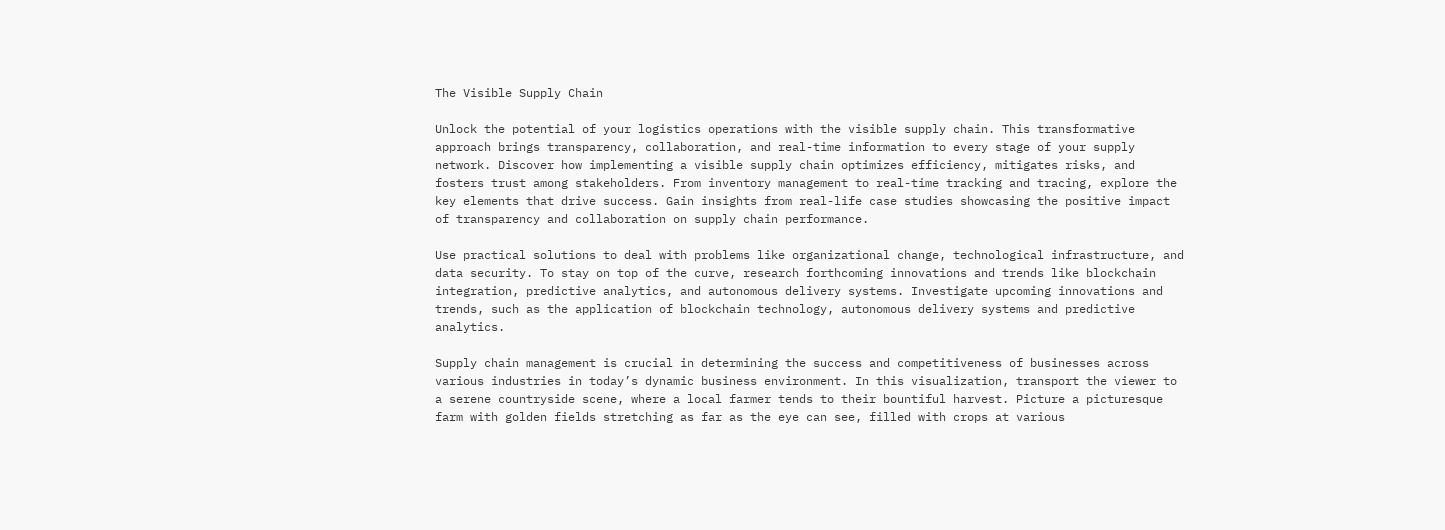The Visible Supply Chain

Unlock the potential of your logistics operations with the visible supply chain. This transformative approach brings transparency, collaboration, and real-time information to every stage of your supply network. Discover how implementing a visible supply chain optimizes efficiency, mitigates risks, and fosters trust among stakeholders. From inventory management to real-time tracking and tracing, explore the key elements that drive success. Gain insights from real-life case studies showcasing the positive impact of transparency and collaboration on supply chain performance.

Use practical solutions to deal with problems like organizational change, technological infrastructure, and data security. To stay on top of the curve, research forthcoming innovations and trends like blockchain integration, predictive analytics, and autonomous delivery systems. Investigate upcoming innovations and trends, such as the application of blockchain technology, autonomous delivery systems and predictive analytics.

Supply chain management is crucial in determining the success and competitiveness of businesses across various industries in today’s dynamic business environment. In this visualization, transport the viewer to a serene countryside scene, where a local farmer tends to their bountiful harvest. Picture a picturesque farm with golden fields stretching as far as the eye can see, filled with crops at various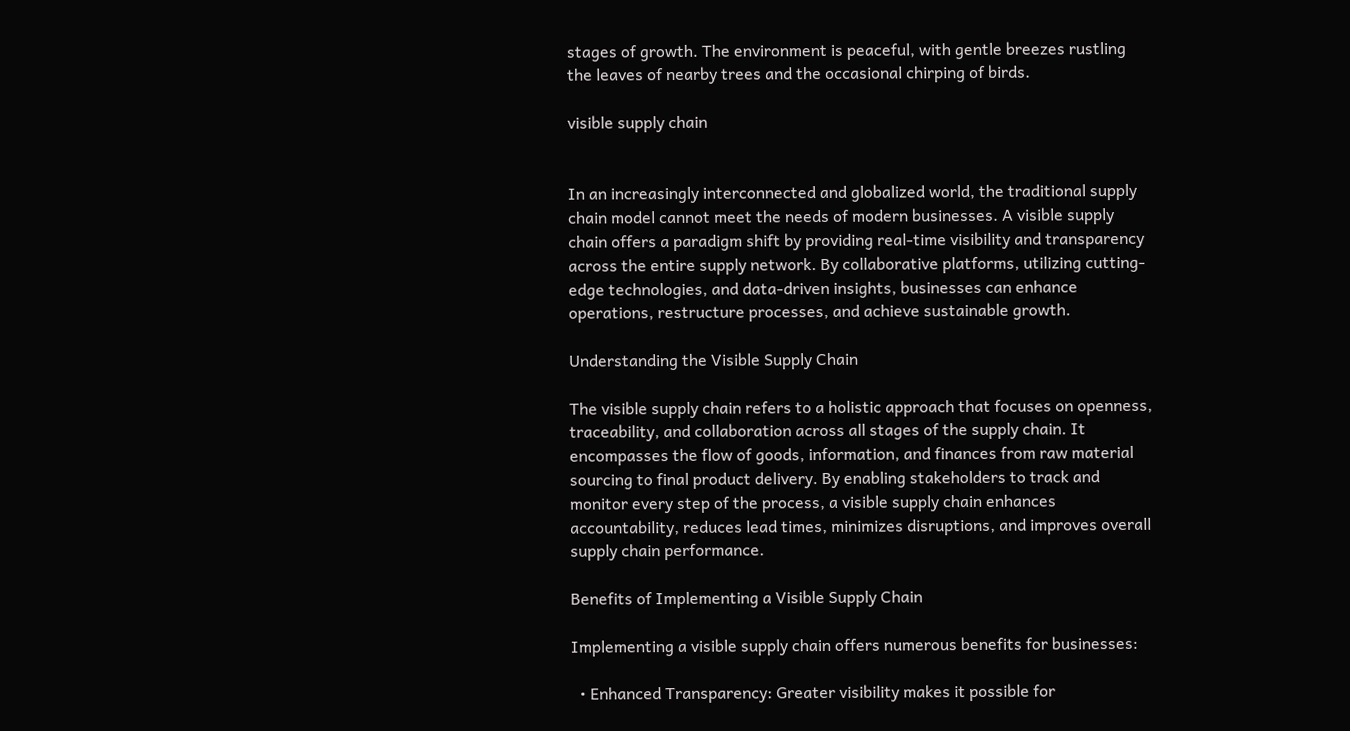stages of growth. The environment is peaceful, with gentle breezes rustling the leaves of nearby trees and the occasional chirping of birds.

visible supply chain


In an increasingly interconnected and globalized world, the traditional supply chain model cannot meet the needs of modern businesses. A visible supply chain offers a paradigm shift by providing real-time visibility and transparency across the entire supply network. By collaborative platforms, utilizing cutting-edge technologies, and data-driven insights, businesses can enhance operations, restructure processes, and achieve sustainable growth.

Understanding the Visible Supply Chain

The visible supply chain refers to a holistic approach that focuses on openness, traceability, and collaboration across all stages of the supply chain. It encompasses the flow of goods, information, and finances from raw material sourcing to final product delivery. By enabling stakeholders to track and monitor every step of the process, a visible supply chain enhances accountability, reduces lead times, minimizes disruptions, and improves overall supply chain performance.

Benefits of Implementing a Visible Supply Chain

Implementing a visible supply chain offers numerous benefits for businesses:

  • Enhanced Transparency: Greater visibility makes it possible for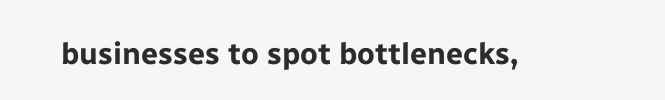businesses to spot bottlenecks,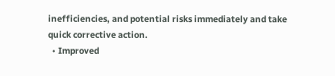inefficiencies, and potential risks immediately and take quick corrective action.
  • Improved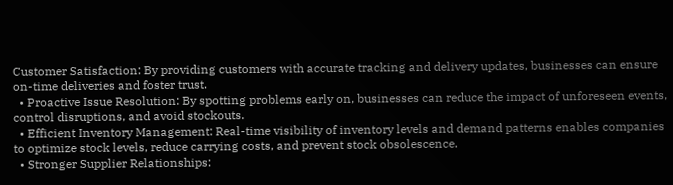Customer Satisfaction: By providing customers with accurate tracking and delivery updates, businesses can ensure on-time deliveries and foster trust.
  • Proactive Issue Resolution: By spotting problems early on, businesses can reduce the impact of unforeseen events, control disruptions, and avoid stockouts.
  • Efficient Inventory Management: Real-time visibility of inventory levels and demand patterns enables companies to optimize stock levels, reduce carrying costs, and prevent stock obsolescence.
  • Stronger Supplier Relationships: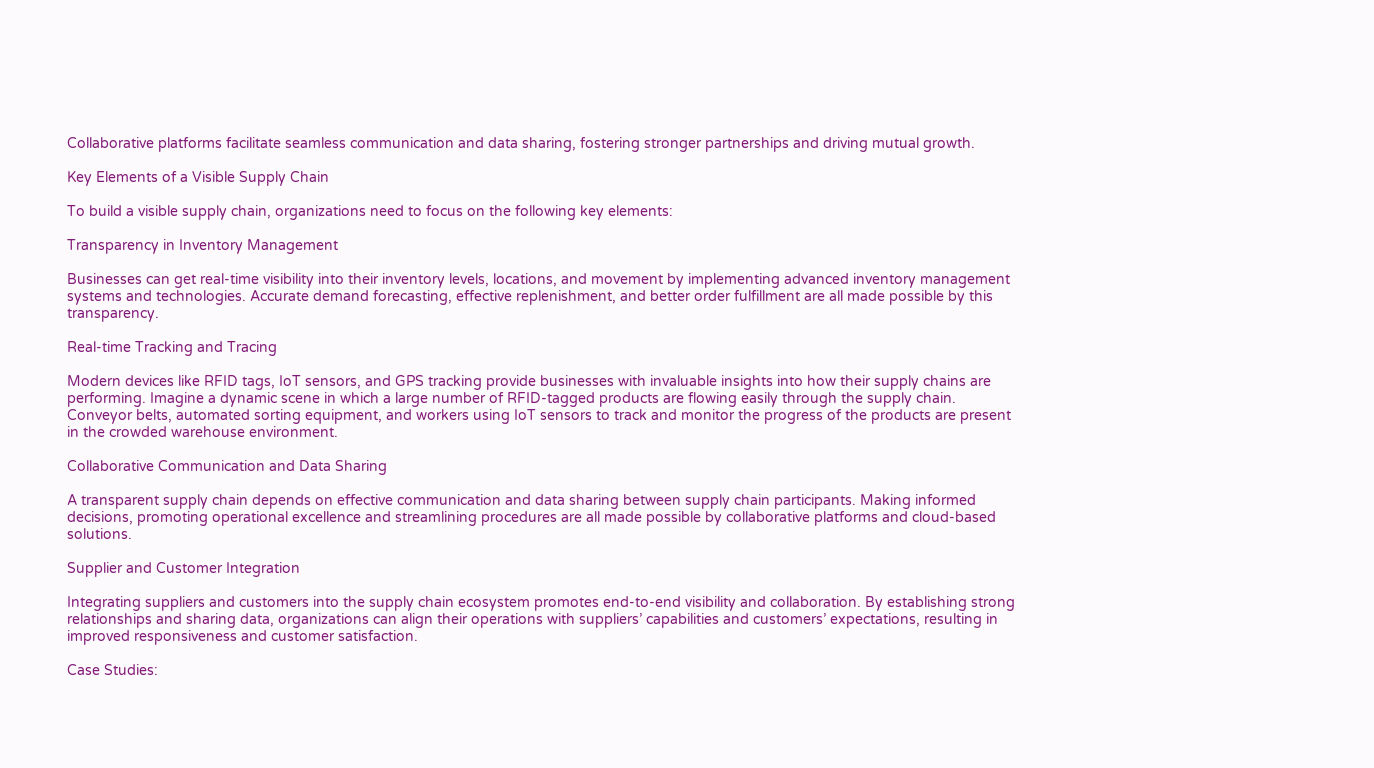Collaborative platforms facilitate seamless communication and data sharing, fostering stronger partnerships and driving mutual growth.

Key Elements of a Visible Supply Chain

To build a visible supply chain, organizations need to focus on the following key elements:

Transparency in Inventory Management

Businesses can get real-time visibility into their inventory levels, locations, and movement by implementing advanced inventory management systems and technologies. Accurate demand forecasting, effective replenishment, and better order fulfillment are all made possible by this transparency.

Real-time Tracking and Tracing

Modern devices like RFID tags, IoT sensors, and GPS tracking provide businesses with invaluable insights into how their supply chains are performing. Imagine a dynamic scene in which a large number of RFID-tagged products are flowing easily through the supply chain. Conveyor belts, automated sorting equipment, and workers using IoT sensors to track and monitor the progress of the products are present in the crowded warehouse environment.

Collaborative Communication and Data Sharing

A transparent supply chain depends on effective communication and data sharing between supply chain participants. Making informed decisions, promoting operational excellence and streamlining procedures are all made possible by collaborative platforms and cloud-based solutions.

Supplier and Customer Integration

Integrating suppliers and customers into the supply chain ecosystem promotes end-to-end visibility and collaboration. By establishing strong relationships and sharing data, organizations can align their operations with suppliers’ capabilities and customers’ expectations, resulting in improved responsiveness and customer satisfaction.

Case Studies: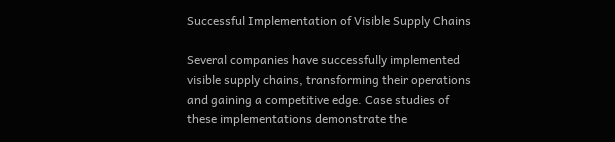Successful Implementation of Visible Supply Chains

Several companies have successfully implemented visible supply chains, transforming their operations and gaining a competitive edge. Case studies of these implementations demonstrate the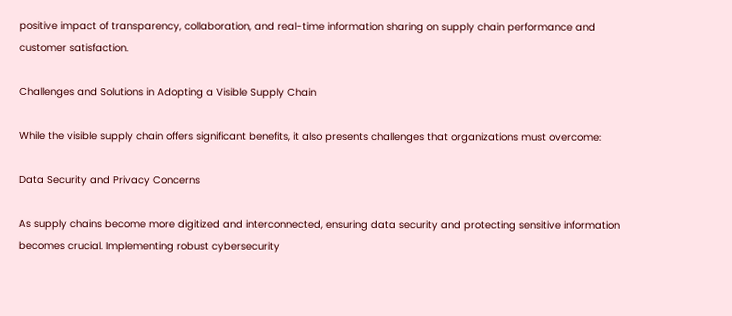positive impact of transparency, collaboration, and real-time information sharing on supply chain performance and customer satisfaction.

Challenges and Solutions in Adopting a Visible Supply Chain

While the visible supply chain offers significant benefits, it also presents challenges that organizations must overcome:

Data Security and Privacy Concerns

As supply chains become more digitized and interconnected, ensuring data security and protecting sensitive information becomes crucial. Implementing robust cybersecurity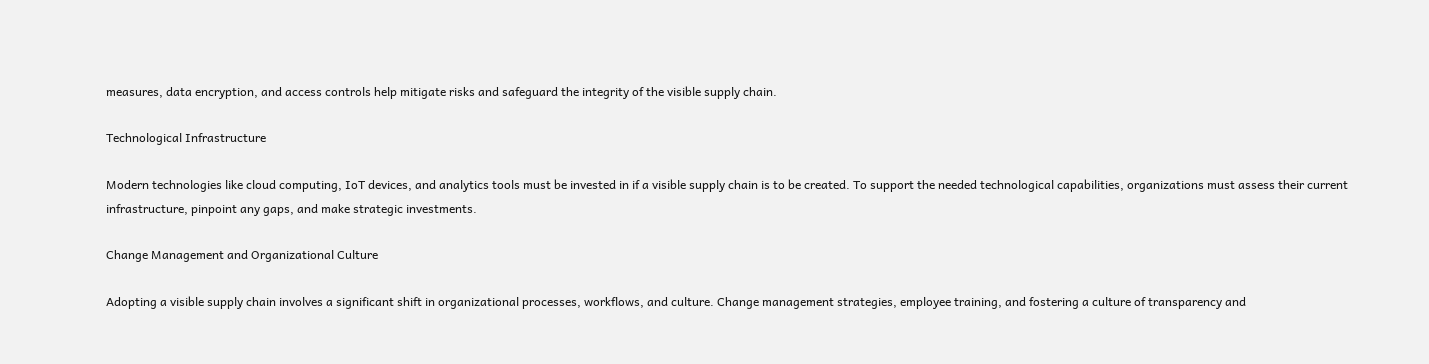measures, data encryption, and access controls help mitigate risks and safeguard the integrity of the visible supply chain.

Technological Infrastructure

Modern technologies like cloud computing, IoT devices, and analytics tools must be invested in if a visible supply chain is to be created. To support the needed technological capabilities, organizations must assess their current infrastructure, pinpoint any gaps, and make strategic investments.

Change Management and Organizational Culture

Adopting a visible supply chain involves a significant shift in organizational processes, workflows, and culture. Change management strategies, employee training, and fostering a culture of transparency and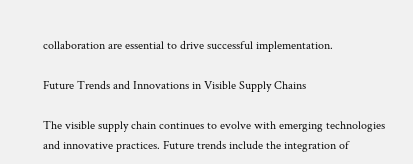collaboration are essential to drive successful implementation.

Future Trends and Innovations in Visible Supply Chains

The visible supply chain continues to evolve with emerging technologies and innovative practices. Future trends include the integration of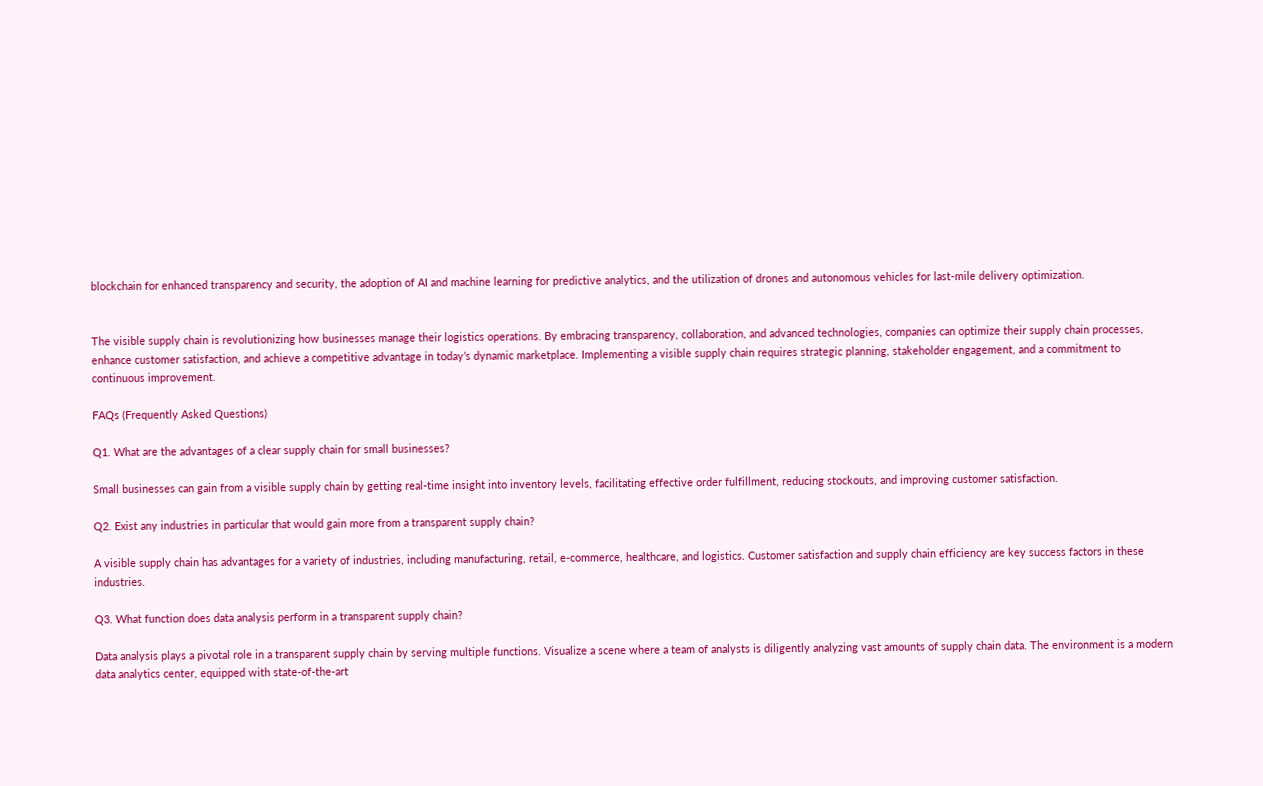blockchain for enhanced transparency and security, the adoption of AI and machine learning for predictive analytics, and the utilization of drones and autonomous vehicles for last-mile delivery optimization.


The visible supply chain is revolutionizing how businesses manage their logistics operations. By embracing transparency, collaboration, and advanced technologies, companies can optimize their supply chain processes, enhance customer satisfaction, and achieve a competitive advantage in today’s dynamic marketplace. Implementing a visible supply chain requires strategic planning, stakeholder engagement, and a commitment to continuous improvement.

FAQs (Frequently Asked Questions)

Q1. What are the advantages of a clear supply chain for small businesses?

Small businesses can gain from a visible supply chain by getting real-time insight into inventory levels, facilitating effective order fulfillment, reducing stockouts, and improving customer satisfaction.

Q2. Exist any industries in particular that would gain more from a transparent supply chain?

A visible supply chain has advantages for a variety of industries, including manufacturing, retail, e-commerce, healthcare, and logistics. Customer satisfaction and supply chain efficiency are key success factors in these industries.

Q3. What function does data analysis perform in a transparent supply chain?

Data analysis plays a pivotal role in a transparent supply chain by serving multiple functions. Visualize a scene where a team of analysts is diligently analyzing vast amounts of supply chain data. The environment is a modern data analytics center, equipped with state-of-the-art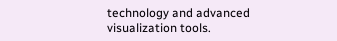technology and advanced visualization tools.